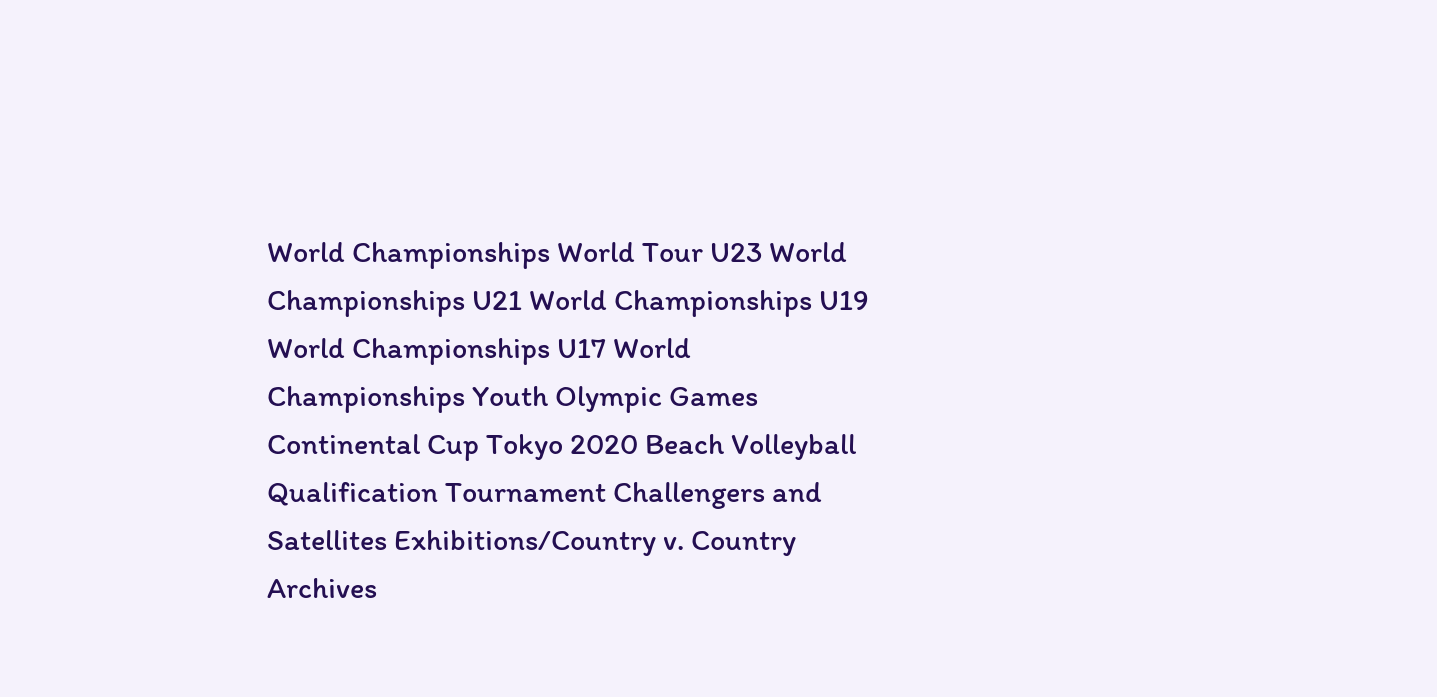World Championships World Tour U23 World Championships U21 World Championships U19 World Championships U17 World Championships Youth Olympic Games Continental Cup Tokyo 2020 Beach Volleyball Qualification Tournament Challengers and Satellites Exhibitions/Country v. Country Archives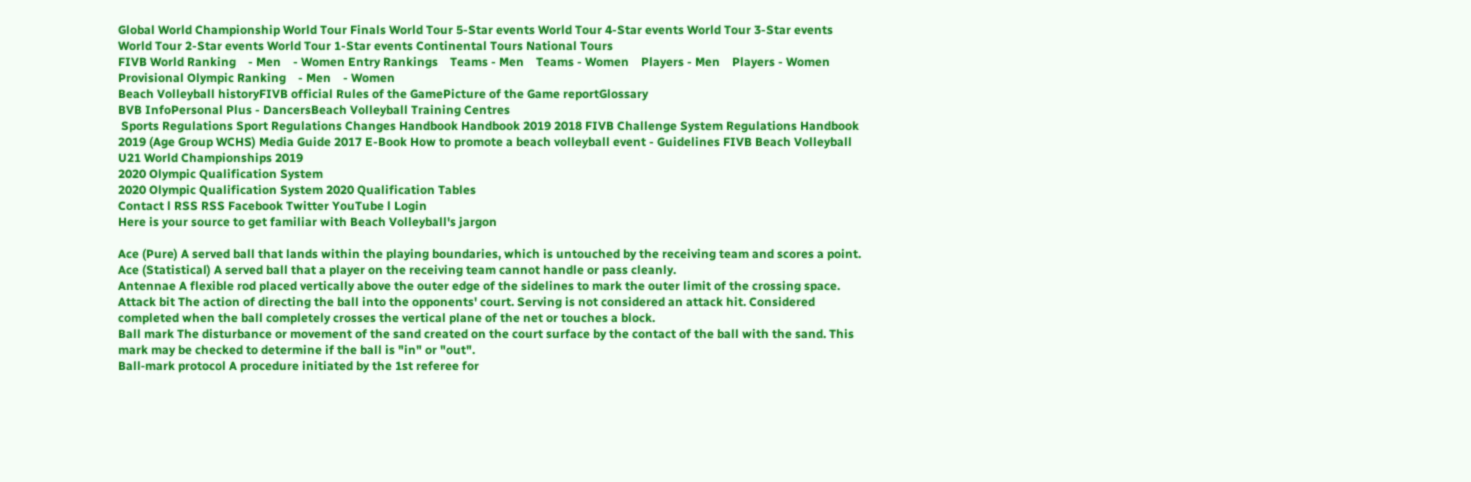Global World Championship World Tour Finals World Tour 5-Star events World Tour 4-Star events World Tour 3-Star events World Tour 2-Star events World Tour 1-Star events Continental Tours National Tours
FIVB World Ranking    - Men    - Women Entry Rankings    Teams - Men    Teams - Women    Players - Men    Players - Women Provisional Olympic Ranking    - Men    - Women
Beach Volleyball historyFIVB official Rules of the GamePicture of the Game reportGlossary
BVB InfoPersonal Plus - DancersBeach Volleyball Training Centres
 Sports Regulations Sport Regulations Changes Handbook Handbook 2019 2018 FIVB Challenge System Regulations Handbook 2019 (Age Group WCHS) Media Guide 2017 E-Book How to promote a beach volleyball event - Guidelines FIVB Beach Volleyball U21 World Championships 2019
2020 Olympic Qualification System
2020 Olympic Qualification System 2020 Qualification Tables
Contact l RSS RSS Facebook Twitter YouTube l Login
Here is your source to get familiar with Beach Volleyball's jargon

Ace (Pure) A served ball that lands within the playing boundaries, which is untouched by the receiving team and scores a point.
Ace (Statistical) A served ball that a player on the receiving team cannot handle or pass cleanly.
Antennae A flexible rod placed vertically above the outer edge of the sidelines to mark the outer limit of the crossing space.
Attack bit The action of directing the ball into the opponents' court. Serving is not considered an attack hit. Considered completed when the ball completely crosses the vertical plane of the net or touches a block.
Ball mark The disturbance or movement of the sand created on the court surface by the contact of the ball with the sand. This mark may be checked to determine if the ball is "in" or "out".
Ball‑mark protocol A procedure initiated by the 1st referee for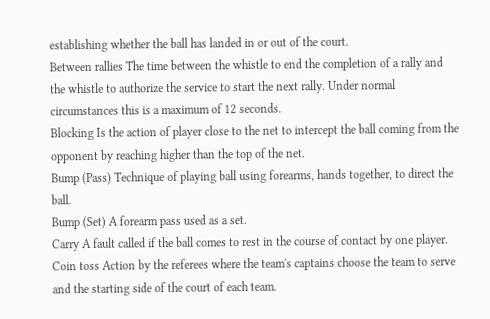establishing whether the ball has landed in or out of the court.
Between rallies The time between the whistle to end the completion of a rally and the whistle to authorize the service to start the next rally. Under normal circumstances this is a maximum of 12 seconds.
Blocking Is the action of player close to the net to intercept the ball coming from the opponent by reaching higher than the top of the net.
Bump (Pass) Technique of playing ball using forearms, hands together, to direct the ball.
Bump (Set) A forearm pass used as a set.
Carry A fault called if the ball comes to rest in the course of contact by one player.
Coin toss Action by the referees where the team's captains choose the team to serve and the starting side of the court of each team.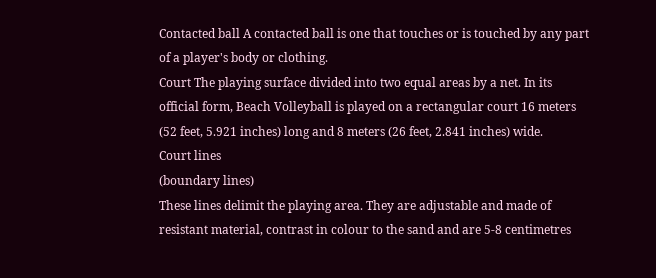Contacted ball A contacted ball is one that touches or is touched by any part of a player's body or clothing.
Court The playing surface divided into two equal areas by a net. In its official form, Beach Volleyball is played on a rectangular court 16 meters (52 feet, 5.921 inches) long and 8 meters (26 feet, 2.841 inches) wide.
Court lines
(boundary lines)
These lines delimit the playing area. They are adjustable and made of resistant material, contrast in colour to the sand and are 5‑8 centimetres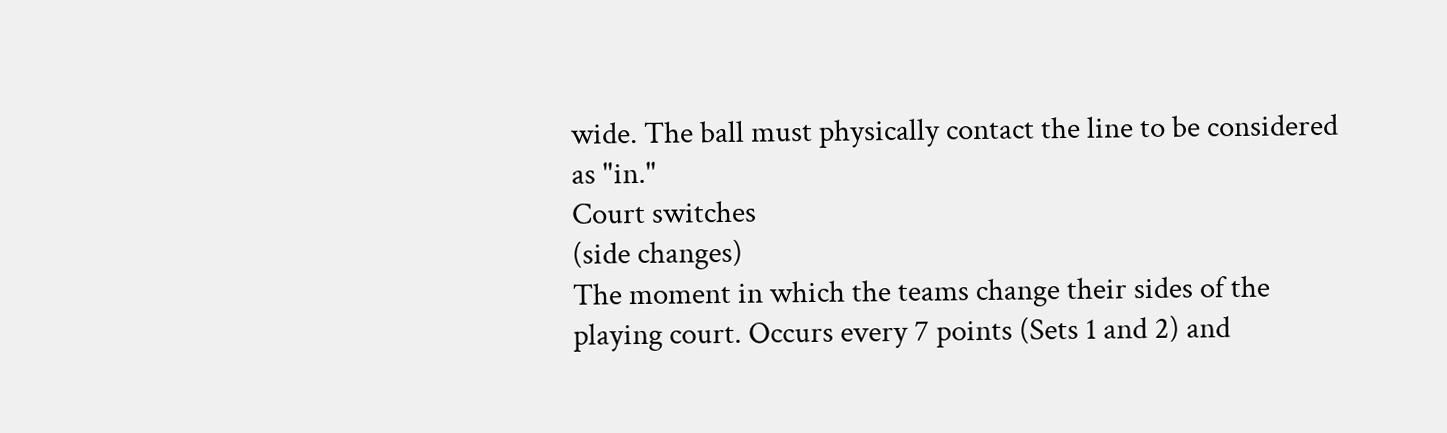wide. The ball must physically contact the line to be considered as "in."
Court switches
(side changes)
The moment in which the teams change their sides of the playing court. Occurs every 7 points (Sets 1 and 2) and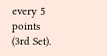every 5 points (3rd Set).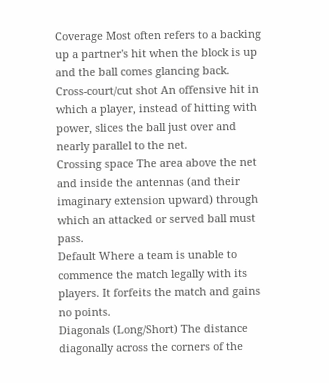Coverage Most often refers to a backing up a partner's hit when the block is up and the ball comes glancing back.
Cross‑court/cut shot An offensive hit in which a player, instead of hitting with power, slices the ball just over and nearly parallel to the net.
Crossing space The area above the net and inside the antennas (and their imaginary extension upward) through which an attacked or served ball must pass.
Default Where a team is unable to commence the match legally with its players. It forfeits the match and gains no points.
Diagonals (Long/Short) The distance diagonally across the corners of the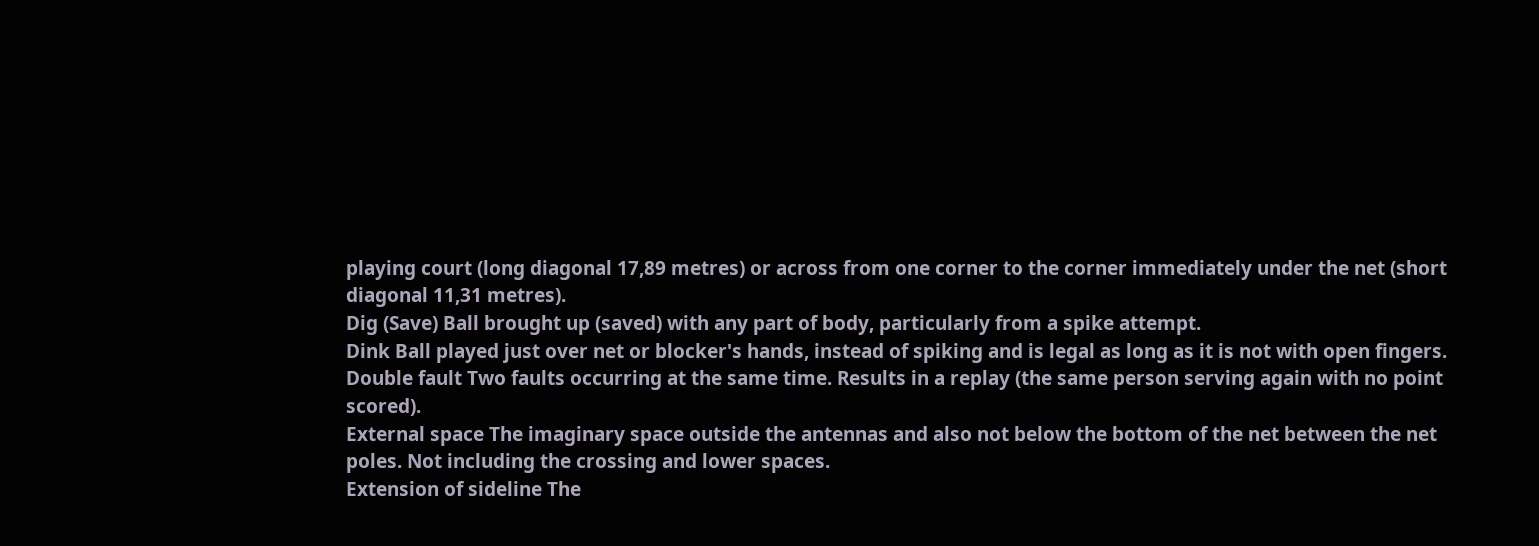playing court (long diagonal 17,89 metres) or across from one corner to the corner immediately under the net (short diagonal 11,31 metres).
Dig (Save) Ball brought up (saved) with any part of body, particularly from a spike attempt.
Dink Ball played just over net or blocker's hands, instead of spiking and is legal as long as it is not with open fingers.
Double fault Two faults occurring at the same time. Results in a replay (the same person serving again with no point scored).
External space The imaginary space outside the antennas and also not below the bottom of the net between the net poles. Not including the crossing and lower spaces.
Extension of sideline The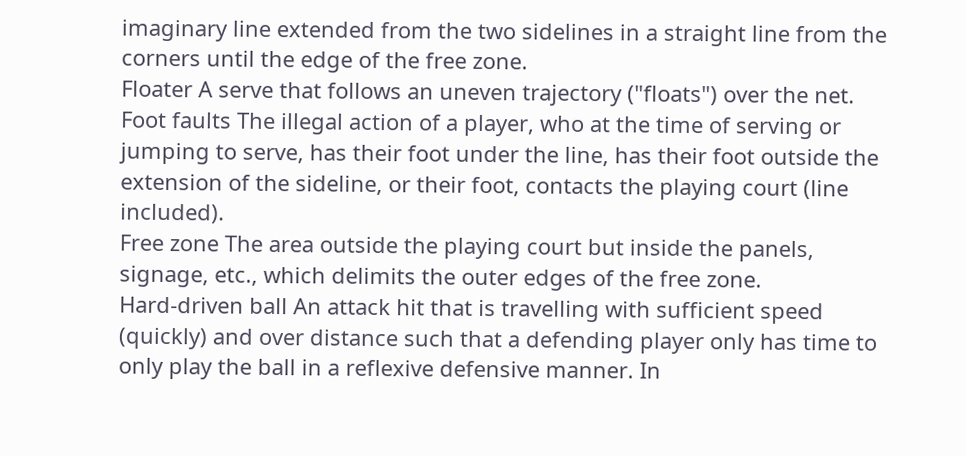imaginary line extended from the two sidelines in a straight line from the corners until the edge of the free zone.
Floater A serve that follows an uneven trajectory ("floats") over the net.
Foot faults The illegal action of a player, who at the time of serving or jumping to serve, has their foot under the line, has their foot outside the extension of the sideline, or their foot, contacts the playing court (line included).
Free zone The area outside the playing court but inside the panels, signage, etc., which delimits the outer edges of the free zone.
Hard‑driven ball An attack hit that is travelling with sufficient speed (quickly) and over distance such that a defending player only has time to only play the ball in a reflexive defensive manner. In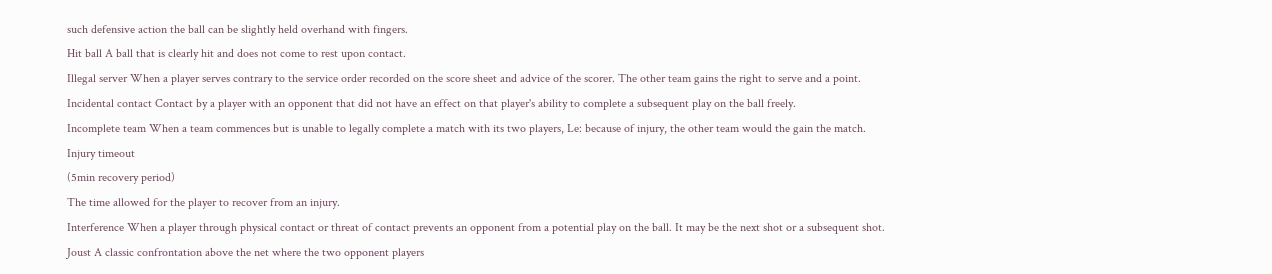such defensive action the ball can be slightly held overhand with fingers.
Hit ball A ball that is clearly hit and does not come to rest upon contact.
Illegal server When a player serves contrary to the service order recorded on the score sheet and advice of the scorer. The other team gains the right to serve and a point.
Incidental contact Contact by a player with an opponent that did not have an effect on that player's ability to complete a subsequent play on the ball freely.
Incomplete team When a team commences but is unable to legally complete a match with its two players, Le: because of injury, the other team would the gain the match.
Injury timeout
(5min recovery period)
The time allowed for the player to recover from an injury.
Interference When a player through physical contact or threat of contact prevents an opponent from a potential play on the ball. It may be the next shot or a subsequent shot.
Joust A classic confrontation above the net where the two opponent players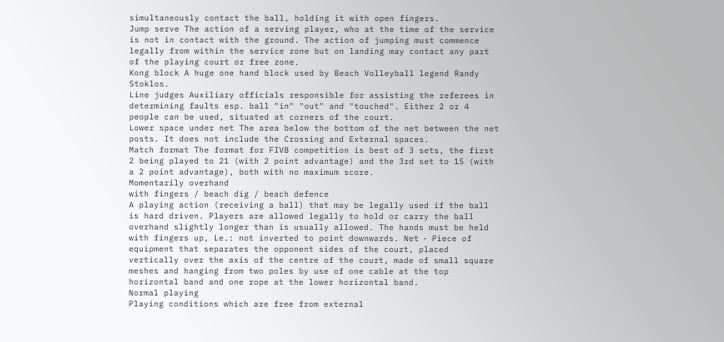simultaneously contact the ball, holding it with open fingers.
Jump serve The action of a serving player, who at the time of the service is not in contact with the ground. The action of jumping must commence legally from within the service zone but on landing may contact any part of the playing court or free zone.
Kong block A huge one hand block used by Beach Volleyball legend Randy Stoklos.
Line judges Auxiliary officials responsible for assisting the referees in determining faults esp. ball "in" "out" and "touched". Either 2 or 4 people can be used, situated at corners of the court.
Lower space under net The area below the bottom of the net between the net posts. It does not include the Crossing and External spaces.
Match format The format for FIVB competition is best of 3 sets, the first 2 being played to 21 (with 2 point advantage) and the 3rd set to 15 (with a 2 point advantage), both with no maximum score.
Momentarily overhand
with fingers / beach dig / beach defence
A playing action (receiving a ball) that may be legally used if the ball is hard driven. Players are allowed legally to hold or carry the ball overhand slightly longer than is usually allowed. The hands must be held with fingers up, Le.: not inverted to point downwards. Net ‑ Piece of equipment that separates the opponent sides of the court, placed vertically over the axis of the centre of the court, made of small square meshes and hanging from two poles by use of one cable at the top horizontal band and one rope at the lower horizontal band.
Normal playing
Playing conditions which are free from external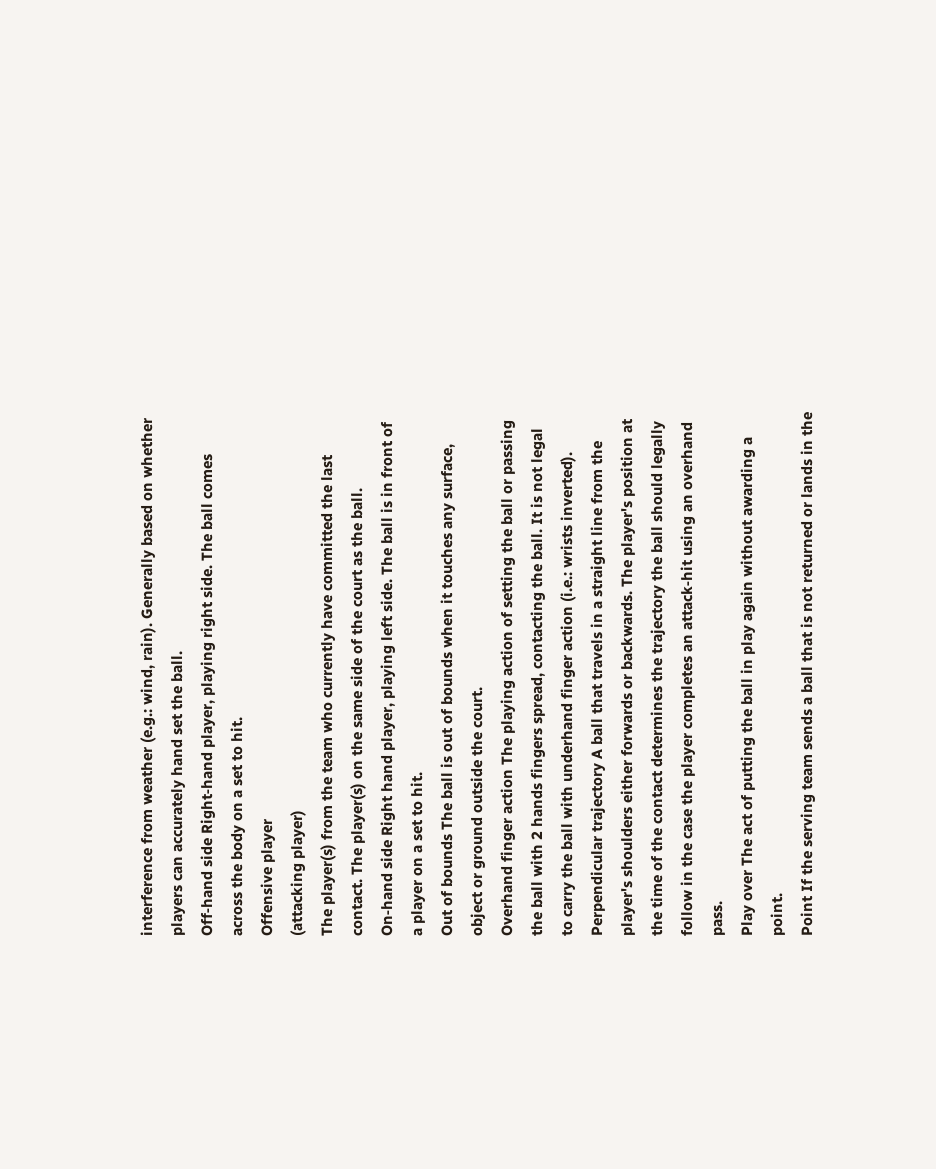interference from weather (e.g.: wind, rain). Generally based on whether players can accurately hand set the ball.
Off‑hand side Right‑hand player, playing right side. The ball comes across the body on a set to hit.
Offensive player
(attacking player)
The player(s) from the team who currently have committed the last contact. The player(s) on the same side of the court as the ball.
On‑hand side Right hand player, playing left side. The ball is in front of a player on a set to hit.
Out of bounds The ball is out of bounds when it touches any surface, object or ground outside the court.
Overhand finger action The playing action of setting the ball or passing the ball with 2 hands fingers spread, contacting the ball. It is not legal to carry the ball with underhand finger action (i.e.: wrists inverted).
Perpendicular trajectory A ball that travels in a straight line from the player's shoulders either forwards or backwards. The player's position at the time of the contact determines the trajectory the ball should legally follow in the case the player completes an attack‑hit using an overhand pass.
Play over The act of putting the ball in play again without awarding a point.
Point If the serving team sends a ball that is not returned or lands in the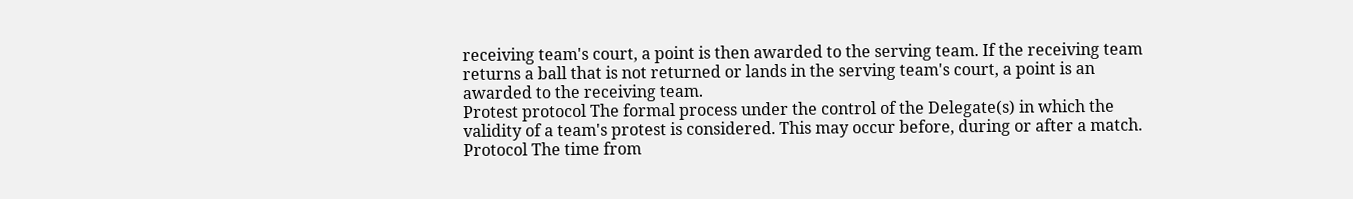receiving team's court, a point is then awarded to the serving team. If the receiving team returns a ball that is not returned or lands in the serving team's court, a point is an awarded to the receiving team.
Protest protocol The formal process under the control of the Delegate(s) in which the validity of a team's protest is considered. This may occur before, during or after a match.
Protocol The time from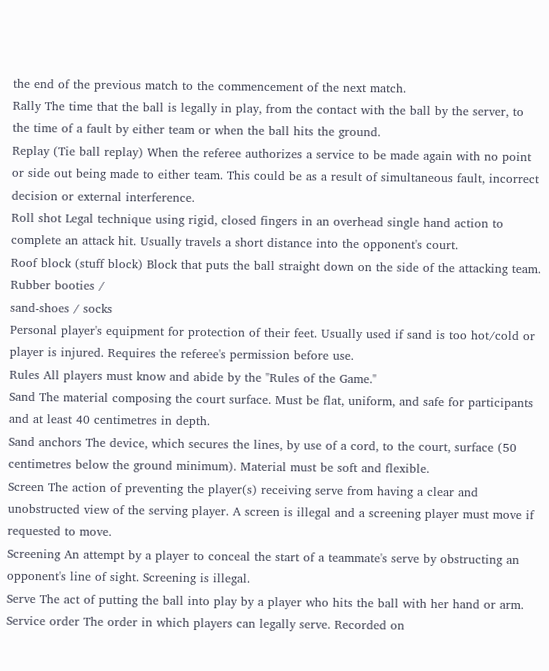the end of the previous match to the commencement of the next match.
Rally The time that the ball is legally in play, from the contact with the ball by the server, to the time of a fault by either team or when the ball hits the ground.
Replay (Tie ball replay) When the referee authorizes a service to be made again with no point or side out being made to either team. This could be as a result of simultaneous fault, incorrect decision or external interference.
Roll shot Legal technique using rigid, closed fingers in an overhead single hand action to complete an attack hit. Usually travels a short distance into the opponent's court.
Roof block (stuff block) Block that puts the ball straight down on the side of the attacking team.
Rubber booties /
sand‑shoes / socks
Personal player's equipment for protection of their feet. Usually used if sand is too hot/cold or player is injured. Requires the referee's permission before use.
Rules All players must know and abide by the "Rules of the Game."
Sand The material composing the court surface. Must be flat, uniform, and safe for participants and at least 40 centimetres in depth.
Sand anchors The device, which secures the lines, by use of a cord, to the court, surface (50 centimetres below the ground minimum). Material must be soft and flexible.
Screen The action of preventing the player(s) receiving serve from having a clear and unobstructed view of the serving player. A screen is illegal and a screening player must move if requested to move.
Screening An attempt by a player to conceal the start of a teammate's serve by obstructing an opponent's line of sight. Screening is illegal.
Serve The act of putting the ball into play by a player who hits the ball with her hand or arm.
Service order The order in which players can legally serve. Recorded on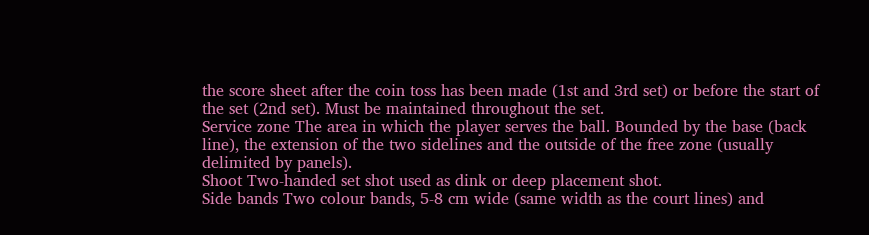the score sheet after the coin toss has been made (1st and 3rd set) or before the start of the set (2nd set). Must be maintained throughout the set.
Service zone The area in which the player serves the ball. Bounded by the base (back line), the extension of the two sidelines and the outside of the free zone (usually delimited by panels).
Shoot Two‑handed set shot used as dink or deep placement shot.
Side bands Two colour bands, 5‑8 cm wide (same width as the court lines) and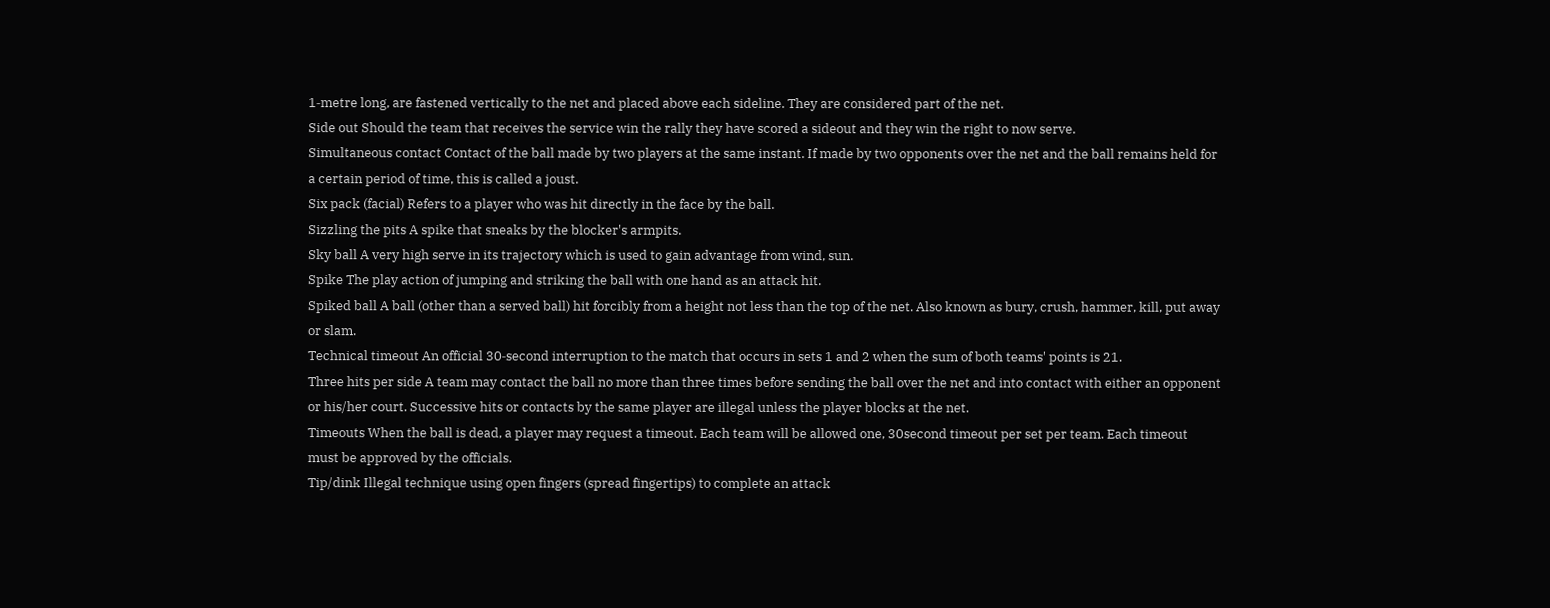1‑metre long, are fastened vertically to the net and placed above each sideline. They are considered part of the net.
Side out Should the team that receives the service win the rally they have scored a sideout and they win the right to now serve.
Simultaneous contact Contact of the ball made by two players at the same instant. If made by two opponents over the net and the ball remains held for a certain period of time, this is called a joust.
Six pack (facial) Refers to a player who was hit directly in the face by the ball.
Sizzling the pits A spike that sneaks by the blocker's armpits.
Sky ball A very high serve in its trajectory which is used to gain advantage from wind, sun.
Spike The play action of jumping and striking the ball with one hand as an attack hit.
Spiked ball A ball (other than a served ball) hit forcibly from a height not less than the top of the net. Also known as bury, crush, hammer, kill, put away or slam.
Technical timeout An official 30‑second interruption to the match that occurs in sets 1 and 2 when the sum of both teams' points is 21.
Three hits per side A team may contact the ball no more than three times before sending the ball over the net and into contact with either an opponent or his/her court. Successive hits or contacts by the same player are illegal unless the player blocks at the net.
Timeouts When the ball is dead, a player may request a timeout. Each team will be allowed one, 30second timeout per set per team. Each timeout must be approved by the officials.
Tip/dink Illegal technique using open fingers (spread fingertips) to complete an attack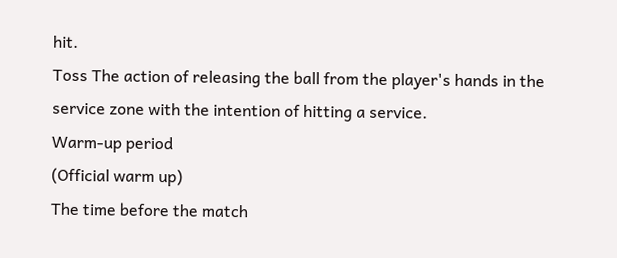hit.
Toss The action of releasing the ball from the player's hands in the service zone with the intention of hitting a service.
Warm‑up period
(Official warm up)
The time before the match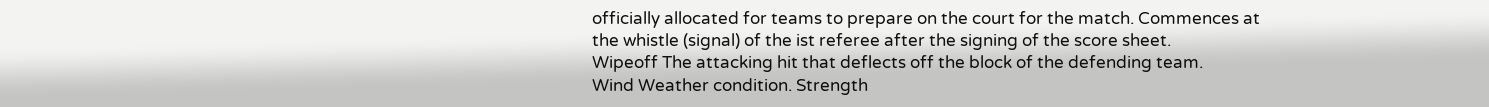officially allocated for teams to prepare on the court for the match. Commences at the whistle (signal) of the ist referee after the signing of the score sheet.
Wipeoff The attacking hit that deflects off the block of the defending team.
Wind Weather condition. Strength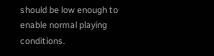should be low enough to enable normal playing conditions.